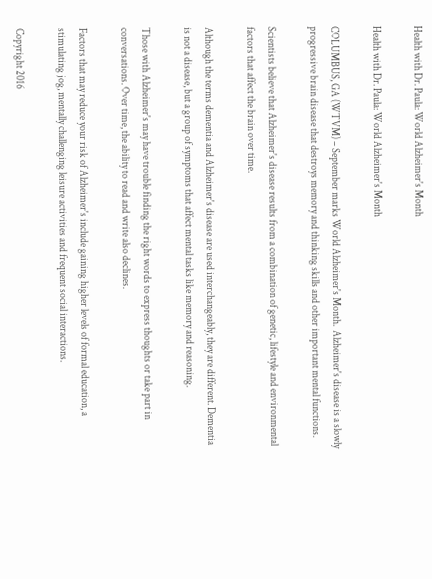Health with Dr. Paula: World Alzheimer's Month

Health with Dr. Paula: World Alzheimer's Month

COLUMBUS, GA (WTVM) – September marks World Alzheimer's Month.  Alzheimer's disease is a slowly progressive brain disease that destroys memory and thinking skills and other important mental functions.

Scientists believe that Alzheimer's disease results from a combination of genetic, lifestyle and environmental factors that affect the brain over time.

Although the terms dementia and Alzheimer's disease are used interchangeably, they are different. Dementia is not a disease, but a group of symptoms that affect mental tasks like memory and reasoning.

Those with Alzheimer's may have trouble finding the right words to express thoughts or take part in conversations. Over time, the ability to read and write also declines.

Factors that may reduce your risk of Alzheimer's include gaining higher levels of formal education, a stimulating jog, mentally challenging leisure activities and frequent social interactions.

Copyright 2016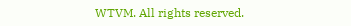WTVM. All rights reserved.